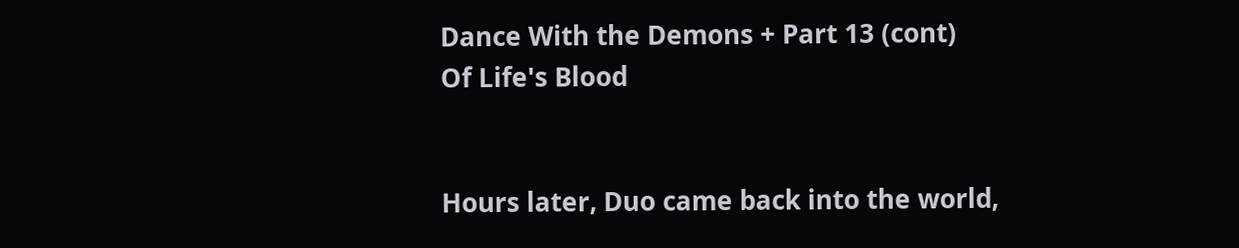Dance With the Demons + Part 13 (cont)
Of Life's Blood


Hours later, Duo came back into the world,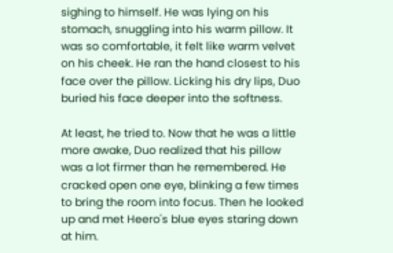sighing to himself. He was lying on his stomach, snuggling into his warm pillow. It was so comfortable, it felt like warm velvet on his cheek. He ran the hand closest to his face over the pillow. Licking his dry lips, Duo buried his face deeper into the softness.

At least, he tried to. Now that he was a little more awake, Duo realized that his pillow was a lot firmer than he remembered. He cracked open one eye, blinking a few times to bring the room into focus. Then he looked up and met Heero's blue eyes staring down at him.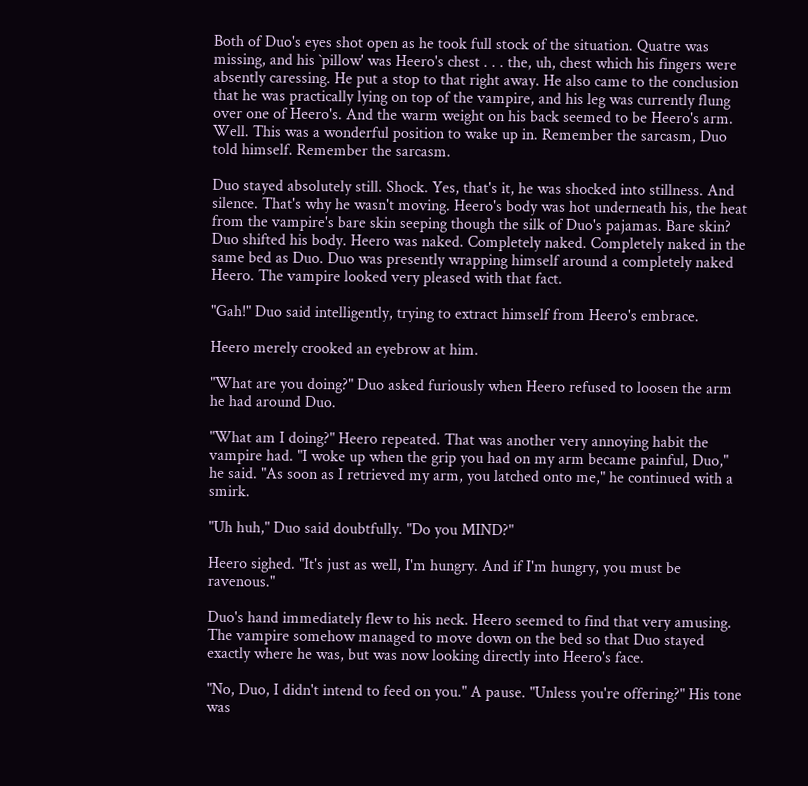Both of Duo's eyes shot open as he took full stock of the situation. Quatre was missing, and his `pillow' was Heero's chest . . . the, uh, chest which his fingers were absently caressing. He put a stop to that right away. He also came to the conclusion that he was practically lying on top of the vampire, and his leg was currently flung over one of Heero's. And the warm weight on his back seemed to be Heero's arm. Well. This was a wonderful position to wake up in. Remember the sarcasm, Duo told himself. Remember the sarcasm.

Duo stayed absolutely still. Shock. Yes, that's it, he was shocked into stillness. And silence. That's why he wasn't moving. Heero's body was hot underneath his, the heat from the vampire's bare skin seeping though the silk of Duo's pajamas. Bare skin? Duo shifted his body. Heero was naked. Completely naked. Completely naked in the same bed as Duo. Duo was presently wrapping himself around a completely naked Heero. The vampire looked very pleased with that fact.

"Gah!" Duo said intelligently, trying to extract himself from Heero's embrace.

Heero merely crooked an eyebrow at him.

"What are you doing?" Duo asked furiously when Heero refused to loosen the arm he had around Duo.

"What am I doing?" Heero repeated. That was another very annoying habit the vampire had. "I woke up when the grip you had on my arm became painful, Duo," he said. "As soon as I retrieved my arm, you latched onto me," he continued with a smirk.

"Uh huh," Duo said doubtfully. "Do you MIND?"

Heero sighed. "It's just as well, I'm hungry. And if I'm hungry, you must be ravenous."

Duo's hand immediately flew to his neck. Heero seemed to find that very amusing. The vampire somehow managed to move down on the bed so that Duo stayed exactly where he was, but was now looking directly into Heero's face.

"No, Duo, I didn't intend to feed on you." A pause. "Unless you're offering?" His tone was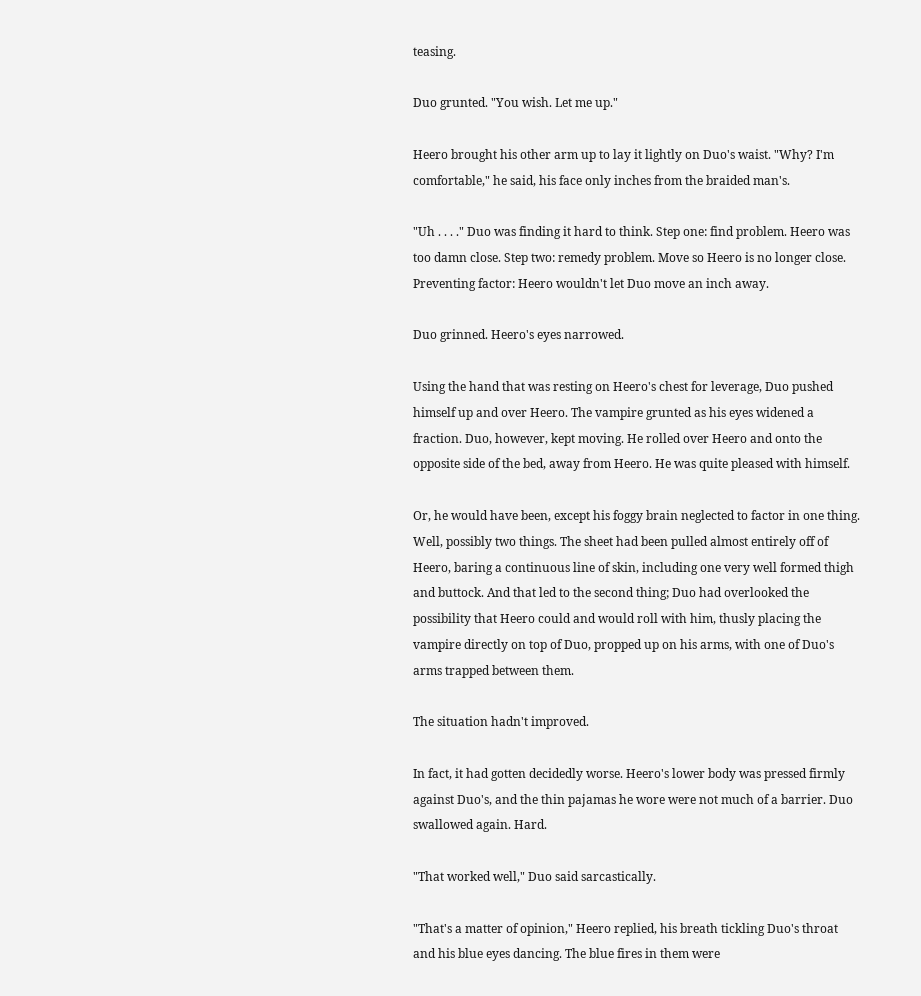teasing.

Duo grunted. "You wish. Let me up."

Heero brought his other arm up to lay it lightly on Duo's waist. "Why? I'm comfortable," he said, his face only inches from the braided man's.

"Uh . . . ." Duo was finding it hard to think. Step one: find problem. Heero was too damn close. Step two: remedy problem. Move so Heero is no longer close. Preventing factor: Heero wouldn't let Duo move an inch away.

Duo grinned. Heero's eyes narrowed.

Using the hand that was resting on Heero's chest for leverage, Duo pushed himself up and over Heero. The vampire grunted as his eyes widened a fraction. Duo, however, kept moving. He rolled over Heero and onto the opposite side of the bed, away from Heero. He was quite pleased with himself.

Or, he would have been, except his foggy brain neglected to factor in one thing. Well, possibly two things. The sheet had been pulled almost entirely off of Heero, baring a continuous line of skin, including one very well formed thigh and buttock. And that led to the second thing; Duo had overlooked the possibility that Heero could and would roll with him, thusly placing the vampire directly on top of Duo, propped up on his arms, with one of Duo's arms trapped between them.

The situation hadn't improved.

In fact, it had gotten decidedly worse. Heero's lower body was pressed firmly against Duo's, and the thin pajamas he wore were not much of a barrier. Duo swallowed again. Hard.

"That worked well," Duo said sarcastically.

"That's a matter of opinion," Heero replied, his breath tickling Duo's throat and his blue eyes dancing. The blue fires in them were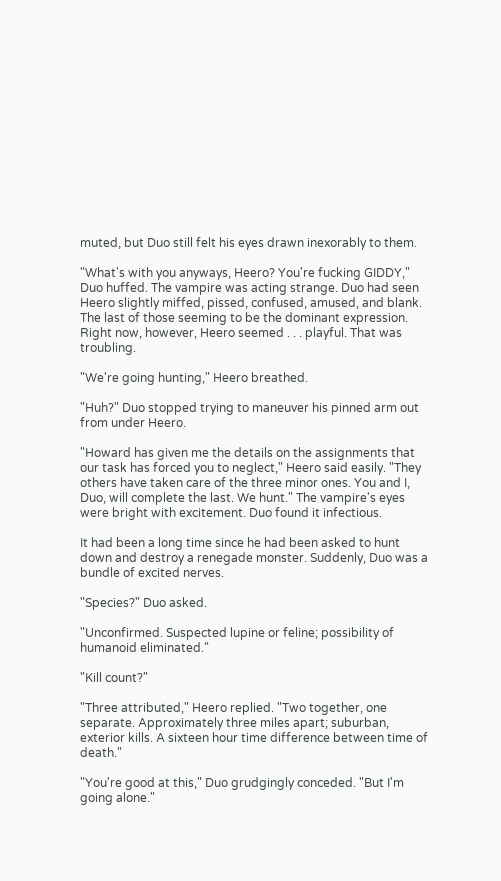muted, but Duo still felt his eyes drawn inexorably to them.

"What's with you anyways, Heero? You're fucking GIDDY," Duo huffed. The vampire was acting strange. Duo had seen Heero slightly miffed, pissed, confused, amused, and blank. The last of those seeming to be the dominant expression. Right now, however, Heero seemed . . . playful. That was troubling.

"We're going hunting," Heero breathed.

"Huh?" Duo stopped trying to maneuver his pinned arm out from under Heero.

"Howard has given me the details on the assignments that our task has forced you to neglect," Heero said easily. "They others have taken care of the three minor ones. You and I, Duo, will complete the last. We hunt." The vampire's eyes were bright with excitement. Duo found it infectious.

It had been a long time since he had been asked to hunt down and destroy a renegade monster. Suddenly, Duo was a bundle of excited nerves.

"Species?" Duo asked.

"Unconfirmed. Suspected lupine or feline; possibility of humanoid eliminated."

"Kill count?"

"Three attributed," Heero replied. "Two together, one separate. Approximately three miles apart; suburban, exterior kills. A sixteen hour time difference between time of death."

"You're good at this," Duo grudgingly conceded. "But I'm going alone."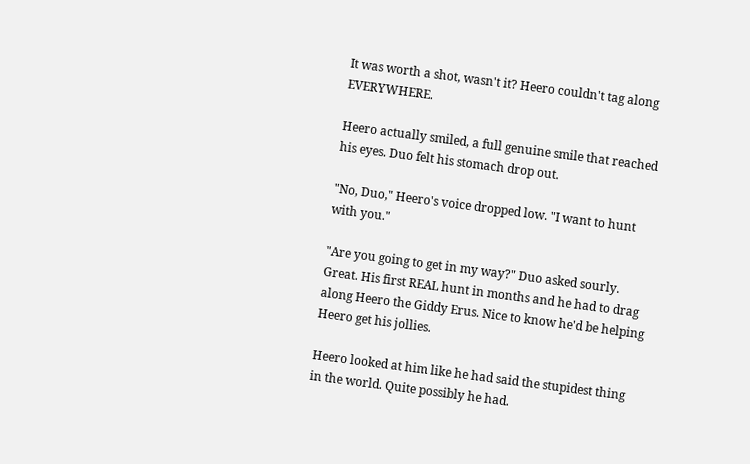It was worth a shot, wasn't it? Heero couldn't tag along EVERYWHERE.

Heero actually smiled, a full genuine smile that reached his eyes. Duo felt his stomach drop out.

"No, Duo," Heero's voice dropped low. "I want to hunt with you."

"Are you going to get in my way?" Duo asked sourly. Great. His first REAL hunt in months and he had to drag along Heero the Giddy Erus. Nice to know he'd be helping Heero get his jollies.

Heero looked at him like he had said the stupidest thing in the world. Quite possibly he had.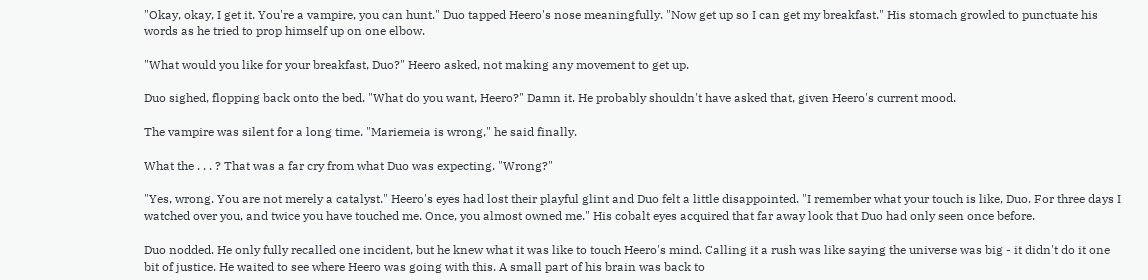"Okay, okay, I get it. You're a vampire, you can hunt." Duo tapped Heero's nose meaningfully. "Now get up so I can get my breakfast." His stomach growled to punctuate his words as he tried to prop himself up on one elbow.

"What would you like for your breakfast, Duo?" Heero asked, not making any movement to get up.

Duo sighed, flopping back onto the bed. "What do you want, Heero?" Damn it. He probably shouldn't have asked that, given Heero's current mood.

The vampire was silent for a long time. "Mariemeia is wrong," he said finally.

What the . . . ? That was a far cry from what Duo was expecting. "Wrong?"

"Yes, wrong. You are not merely a catalyst." Heero's eyes had lost their playful glint and Duo felt a little disappointed. "I remember what your touch is like, Duo. For three days I watched over you, and twice you have touched me. Once, you almost owned me." His cobalt eyes acquired that far away look that Duo had only seen once before.

Duo nodded. He only fully recalled one incident, but he knew what it was like to touch Heero's mind. Calling it a rush was like saying the universe was big - it didn't do it one bit of justice. He waited to see where Heero was going with this. A small part of his brain was back to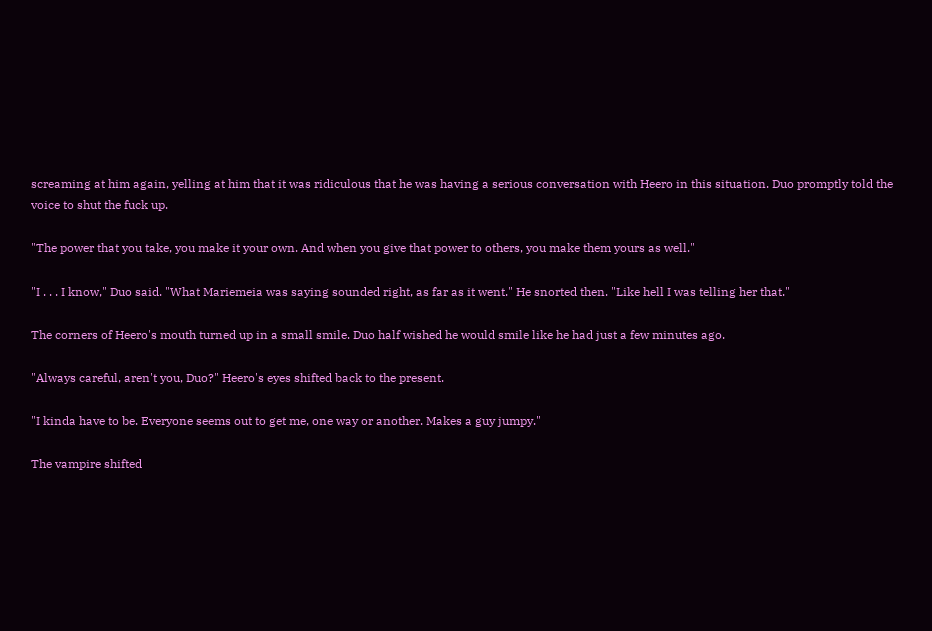screaming at him again, yelling at him that it was ridiculous that he was having a serious conversation with Heero in this situation. Duo promptly told the voice to shut the fuck up.

"The power that you take, you make it your own. And when you give that power to others, you make them yours as well."

"I . . . I know," Duo said. "What Mariemeia was saying sounded right, as far as it went." He snorted then. "Like hell I was telling her that."

The corners of Heero's mouth turned up in a small smile. Duo half wished he would smile like he had just a few minutes ago.

"Always careful, aren't you, Duo?" Heero's eyes shifted back to the present.

"I kinda have to be. Everyone seems out to get me, one way or another. Makes a guy jumpy."

The vampire shifted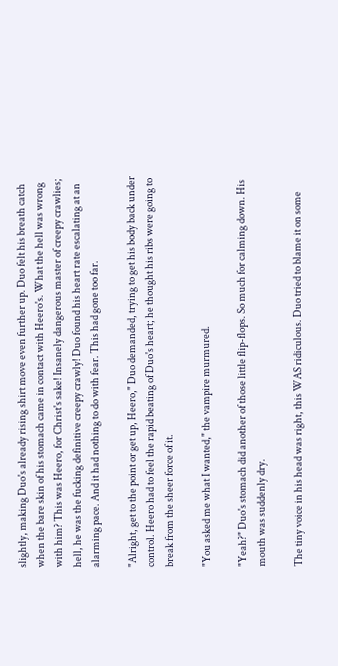slightly, making Duo's already rising shirt move even further up. Duo felt his breath catch when the bare skin of his stomach came in contact with Heero's. What the hell was wrong with him? This was Heero, for Christ's sake! Insanely dangerous master of creepy crawlies; hell, he was the fucking definitive creepy crawly! Duo found his heart rate escalating at an alarming pace. And it had nothing to do with fear. This had gone too far.

"Alright, get to the point or get up, Heero," Duo demanded, trying to get his body back under control. Heero had to feel the rapid beating of Duo's heart; he thought his ribs were going to break from the sheer force of it.

"You asked me what I wanted," the vampire murmured.

"Yeah?" Duo's stomach did another of those little flip-flops. So much for calming down. His mouth was suddenly dry.

The tiny voice in his head was right, this WAS ridiculous. Duo tried to blame it on some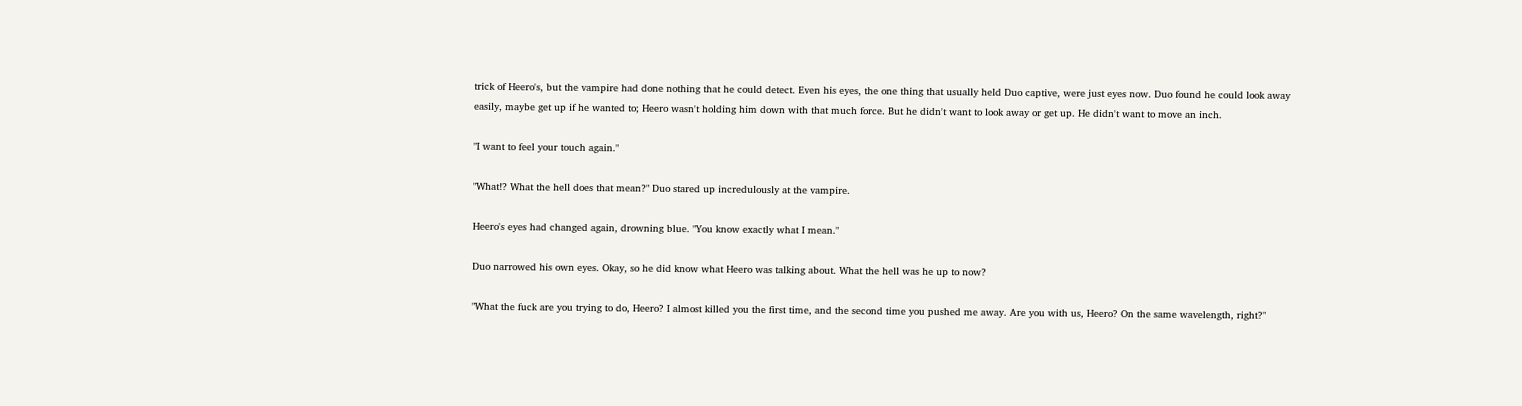trick of Heero's, but the vampire had done nothing that he could detect. Even his eyes, the one thing that usually held Duo captive, were just eyes now. Duo found he could look away easily, maybe get up if he wanted to; Heero wasn't holding him down with that much force. But he didn't want to look away or get up. He didn't want to move an inch.

"I want to feel your touch again."

"What!? What the hell does that mean?" Duo stared up incredulously at the vampire.

Heero's eyes had changed again, drowning blue. "You know exactly what I mean."

Duo narrowed his own eyes. Okay, so he did know what Heero was talking about. What the hell was he up to now?

"What the fuck are you trying to do, Heero? I almost killed you the first time, and the second time you pushed me away. Are you with us, Heero? On the same wavelength, right?"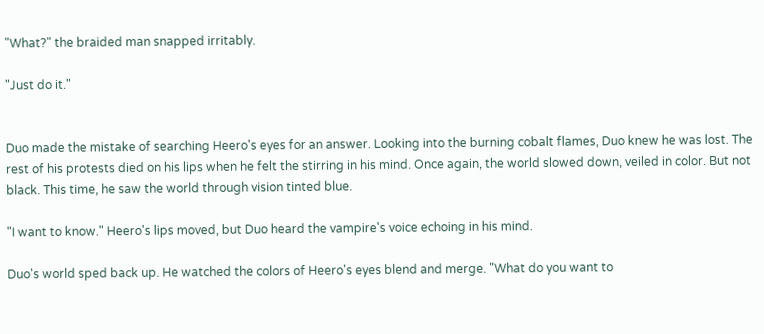"What?" the braided man snapped irritably.

"Just do it."


Duo made the mistake of searching Heero's eyes for an answer. Looking into the burning cobalt flames, Duo knew he was lost. The rest of his protests died on his lips when he felt the stirring in his mind. Once again, the world slowed down, veiled in color. But not black. This time, he saw the world through vision tinted blue.

"I want to know." Heero's lips moved, but Duo heard the vampire's voice echoing in his mind.

Duo's world sped back up. He watched the colors of Heero's eyes blend and merge. "What do you want to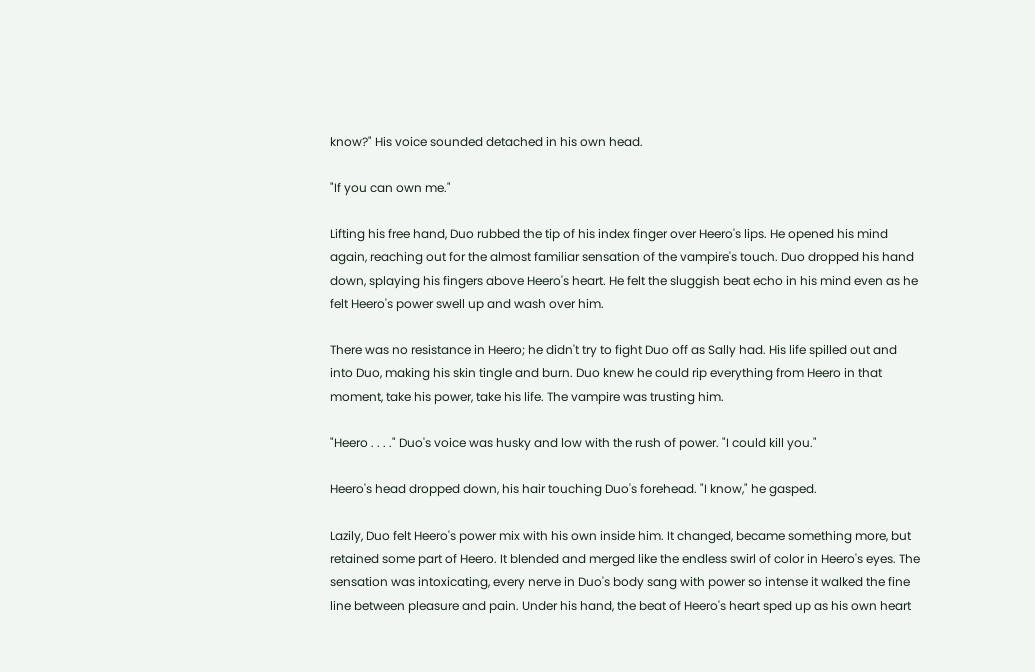know?" His voice sounded detached in his own head.

"If you can own me."

Lifting his free hand, Duo rubbed the tip of his index finger over Heero's lips. He opened his mind again, reaching out for the almost familiar sensation of the vampire's touch. Duo dropped his hand down, splaying his fingers above Heero's heart. He felt the sluggish beat echo in his mind even as he felt Heero's power swell up and wash over him.

There was no resistance in Heero; he didn't try to fight Duo off as Sally had. His life spilled out and into Duo, making his skin tingle and burn. Duo knew he could rip everything from Heero in that moment, take his power, take his life. The vampire was trusting him.

"Heero . . . ." Duo's voice was husky and low with the rush of power. "I could kill you."

Heero's head dropped down, his hair touching Duo's forehead. "I know," he gasped.

Lazily, Duo felt Heero's power mix with his own inside him. It changed, became something more, but retained some part of Heero. It blended and merged like the endless swirl of color in Heero's eyes. The sensation was intoxicating, every nerve in Duo's body sang with power so intense it walked the fine line between pleasure and pain. Under his hand, the beat of Heero's heart sped up as his own heart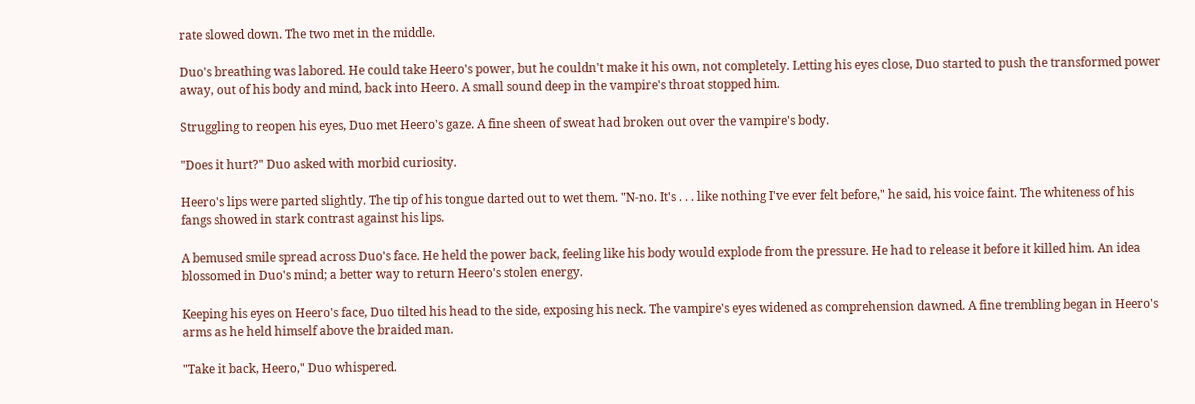rate slowed down. The two met in the middle.

Duo's breathing was labored. He could take Heero's power, but he couldn't make it his own, not completely. Letting his eyes close, Duo started to push the transformed power away, out of his body and mind, back into Heero. A small sound deep in the vampire's throat stopped him.

Struggling to reopen his eyes, Duo met Heero's gaze. A fine sheen of sweat had broken out over the vampire's body.

"Does it hurt?" Duo asked with morbid curiosity.

Heero's lips were parted slightly. The tip of his tongue darted out to wet them. "N-no. It's . . . like nothing I've ever felt before," he said, his voice faint. The whiteness of his fangs showed in stark contrast against his lips.

A bemused smile spread across Duo's face. He held the power back, feeling like his body would explode from the pressure. He had to release it before it killed him. An idea blossomed in Duo's mind; a better way to return Heero's stolen energy.

Keeping his eyes on Heero's face, Duo tilted his head to the side, exposing his neck. The vampire's eyes widened as comprehension dawned. A fine trembling began in Heero's arms as he held himself above the braided man.

"Take it back, Heero," Duo whispered.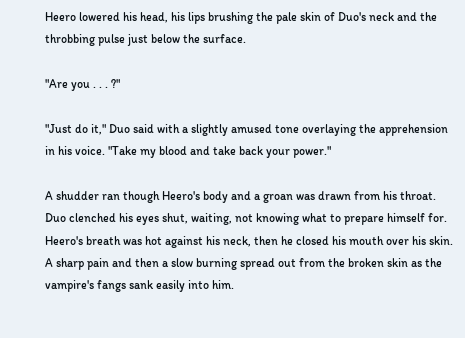Heero lowered his head, his lips brushing the pale skin of Duo's neck and the throbbing pulse just below the surface.

"Are you . . . ?"

"Just do it," Duo said with a slightly amused tone overlaying the apprehension in his voice. "Take my blood and take back your power."

A shudder ran though Heero's body and a groan was drawn from his throat. Duo clenched his eyes shut, waiting, not knowing what to prepare himself for. Heero's breath was hot against his neck, then he closed his mouth over his skin. A sharp pain and then a slow burning spread out from the broken skin as the vampire's fangs sank easily into him.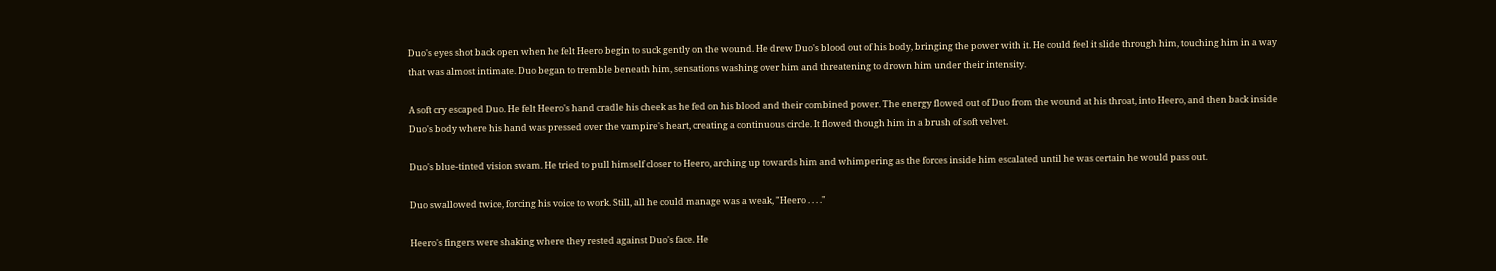Duo's eyes shot back open when he felt Heero begin to suck gently on the wound. He drew Duo's blood out of his body, bringing the power with it. He could feel it slide through him, touching him in a way that was almost intimate. Duo began to tremble beneath him, sensations washing over him and threatening to drown him under their intensity.

A soft cry escaped Duo. He felt Heero's hand cradle his cheek as he fed on his blood and their combined power. The energy flowed out of Duo from the wound at his throat, into Heero, and then back inside Duo's body where his hand was pressed over the vampire's heart, creating a continuous circle. It flowed though him in a brush of soft velvet.

Duo's blue-tinted vision swam. He tried to pull himself closer to Heero, arching up towards him and whimpering as the forces inside him escalated until he was certain he would pass out.

Duo swallowed twice, forcing his voice to work. Still, all he could manage was a weak, "Heero . . . ."

Heero's fingers were shaking where they rested against Duo's face. He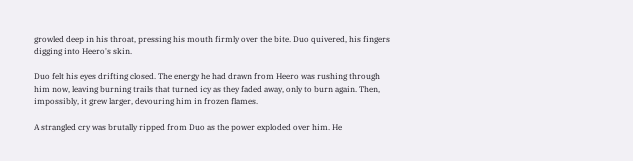growled deep in his throat, pressing his mouth firmly over the bite. Duo quivered, his fingers digging into Heero's skin.

Duo felt his eyes drifting closed. The energy he had drawn from Heero was rushing through him now, leaving burning trails that turned icy as they faded away, only to burn again. Then, impossibly, it grew larger, devouring him in frozen flames.

A strangled cry was brutally ripped from Duo as the power exploded over him. He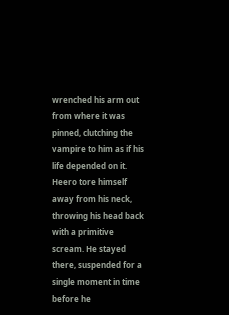wrenched his arm out from where it was pinned, clutching the vampire to him as if his life depended on it. Heero tore himself away from his neck, throwing his head back with a primitive scream. He stayed there, suspended for a single moment in time before he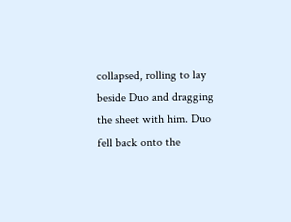collapsed, rolling to lay beside Duo and dragging the sheet with him. Duo fell back onto the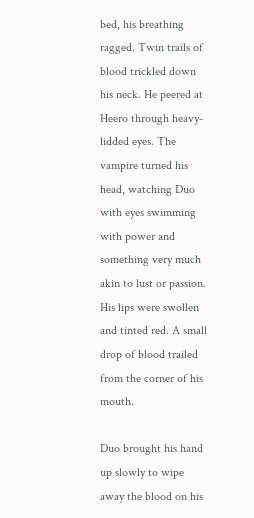bed, his breathing ragged. Twin trails of blood trickled down his neck. He peered at Heero through heavy-lidded eyes. The vampire turned his head, watching Duo with eyes swimming with power and something very much akin to lust or passion. His lips were swollen and tinted red. A small drop of blood trailed from the corner of his mouth.

Duo brought his hand up slowly to wipe away the blood on his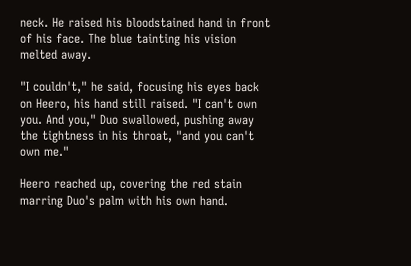neck. He raised his bloodstained hand in front of his face. The blue tainting his vision melted away.

"I couldn't," he said, focusing his eyes back on Heero, his hand still raised. "I can't own you. And you," Duo swallowed, pushing away the tightness in his throat, "and you can't own me."

Heero reached up, covering the red stain marring Duo's palm with his own hand.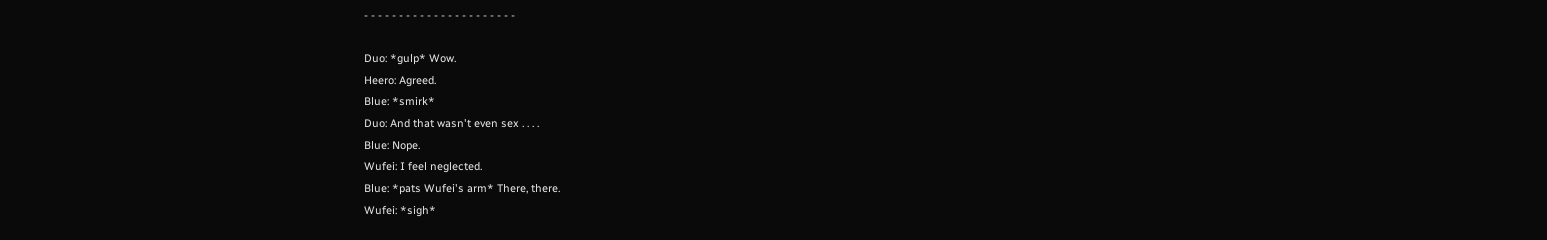- - - - - - - - - - - - - - - - - - - - - -

Duo: *gulp* Wow.
Heero: Agreed.
Blue: *smirk*
Duo: And that wasn't even sex . . . .
Blue: Nope.
Wufei: I feel neglected.
Blue: *pats Wufei's arm* There, there.
Wufei: *sigh*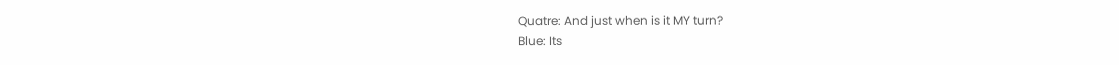Quatre: And just when is it MY turn?
Blue: Its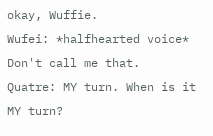okay, Wuffie.
Wufei: *halfhearted voice* Don't call me that.
Quatre: MY turn. When is it MY turn?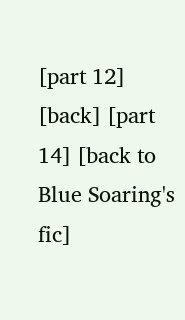[part 12] [back] [part 14] [back to Blue Soaring's fic]